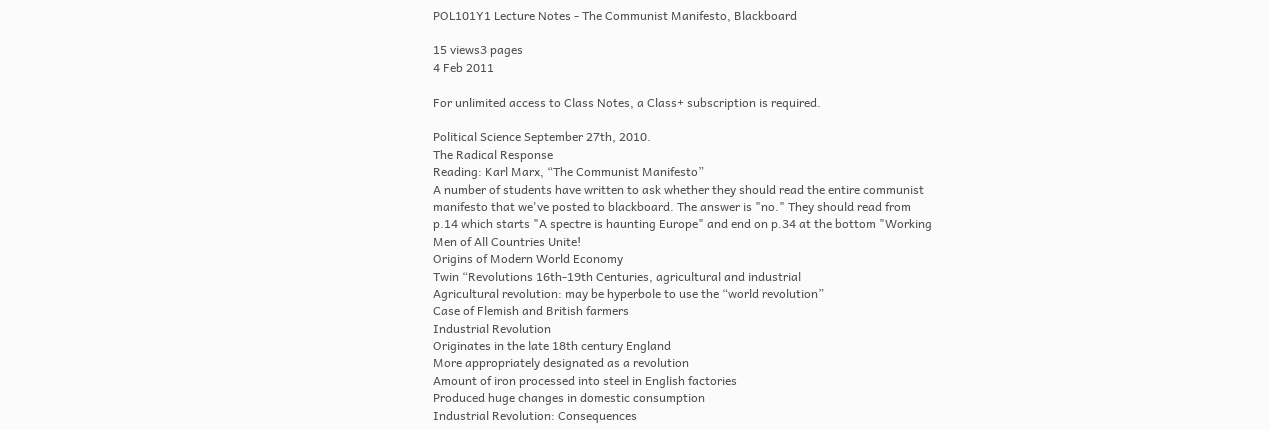POL101Y1 Lecture Notes - The Communist Manifesto, Blackboard

15 views3 pages
4 Feb 2011

For unlimited access to Class Notes, a Class+ subscription is required.

Political Science September 27th, 2010.
The Radical Response
Reading: Karl Marx, “The Communist Manifesto”
A number of students have written to ask whether they should read the entire communist
manifesto that we've posted to blackboard. The answer is "no." They should read from
p.14 which starts "A spectre is haunting Europe" and end on p.34 at the bottom "Working
Men of All Countries Unite!
Origins of Modern World Economy
Twin “Revolutions 16th-19th Centuries, agricultural and industrial
Agricultural revolution: may be hyperbole to use the “world revolution”
Case of Flemish and British farmers
Industrial Revolution
Originates in the late 18th century England
More appropriately designated as a revolution
Amount of iron processed into steel in English factories
Produced huge changes in domestic consumption
Industrial Revolution: Consequences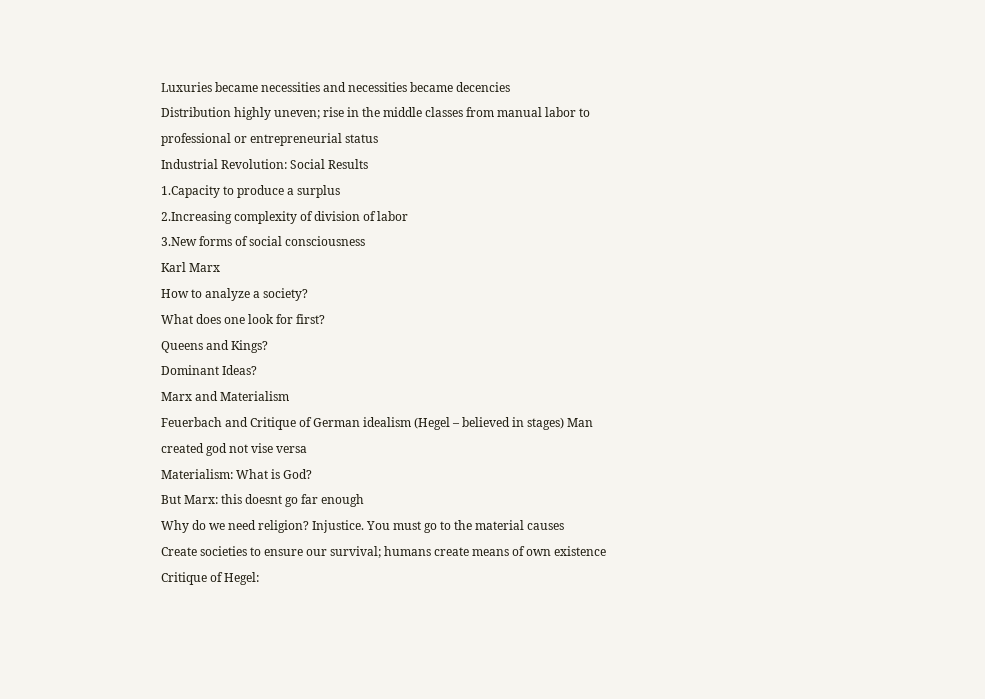Luxuries became necessities and necessities became decencies
Distribution highly uneven; rise in the middle classes from manual labor to
professional or entrepreneurial status
Industrial Revolution: Social Results
1.Capacity to produce a surplus
2.Increasing complexity of division of labor
3.New forms of social consciousness
Karl Marx
How to analyze a society?
What does one look for first?
Queens and Kings?
Dominant Ideas?
Marx and Materialism
Feuerbach and Critique of German idealism (Hegel – believed in stages) Man
created god not vise versa
Materialism: What is God?
But Marx: this doesnt go far enough
Why do we need religion? Injustice. You must go to the material causes
Create societies to ensure our survival; humans create means of own existence
Critique of Hegel: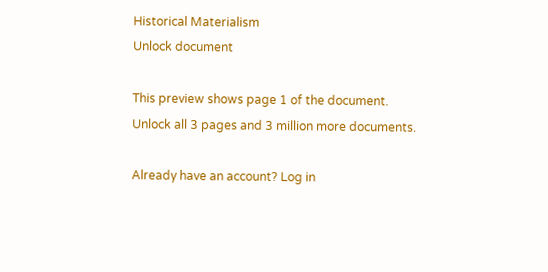Historical Materialism
Unlock document

This preview shows page 1 of the document.
Unlock all 3 pages and 3 million more documents.

Already have an account? Log in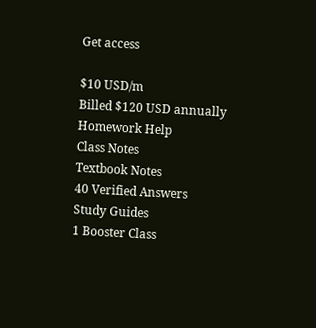Get access

$10 USD/m
Billed $120 USD annually
Homework Help
Class Notes
Textbook Notes
40 Verified Answers
Study Guides
1 Booster Class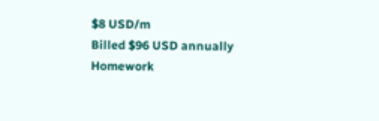$8 USD/m
Billed $96 USD annually
Homework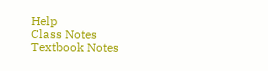Help
Class Notes
Textbook Notes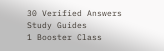30 Verified Answers
Study Guides
1 Booster Class